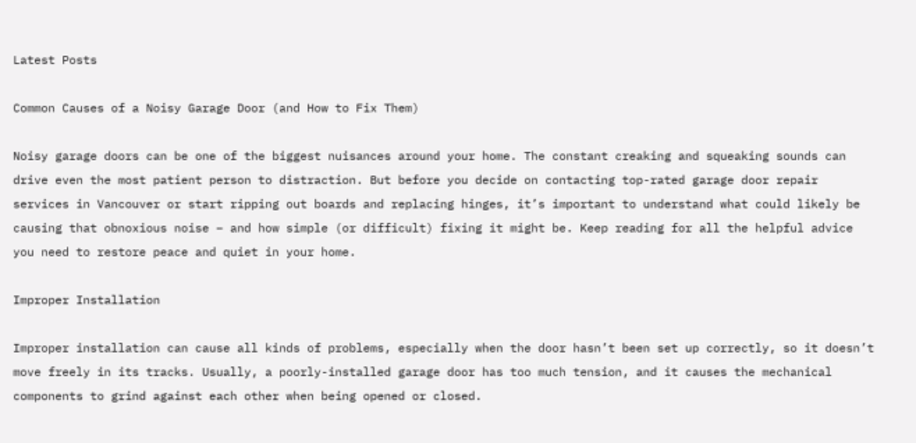Latest Posts

Common Causes of a Noisy Garage Door (and How to Fix Them)

Noisy garage doors can be one of the biggest nuisances around your home. The constant creaking and squeaking sounds can drive even the most patient person to distraction. But before you decide on contacting top-rated garage door repair services in Vancouver or start ripping out boards and replacing hinges, it’s important to understand what could likely be causing that obnoxious noise – and how simple (or difficult) fixing it might be. Keep reading for all the helpful advice you need to restore peace and quiet in your home.

Improper Installation

Improper installation can cause all kinds of problems, especially when the door hasn’t been set up correctly, so it doesn’t move freely in its tracks. Usually, a poorly-installed garage door has too much tension, and it causes the mechanical components to grind against each other when being opened or closed.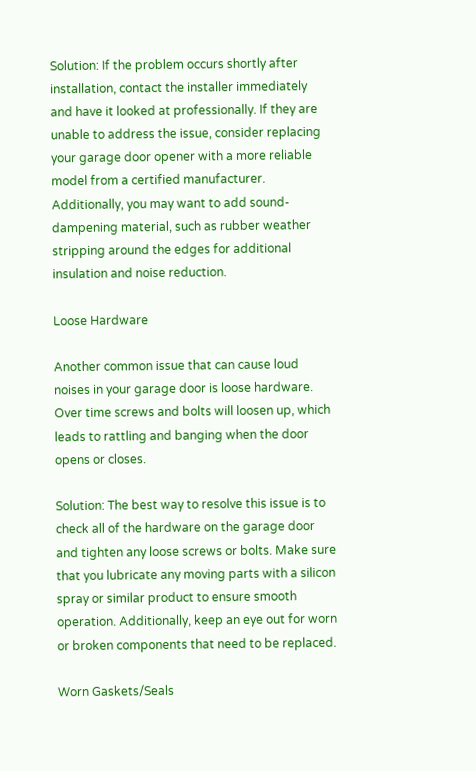Solution: If the problem occurs shortly after installation, contact the installer immediately and have it looked at professionally. If they are unable to address the issue, consider replacing your garage door opener with a more reliable model from a certified manufacturer. Additionally, you may want to add sound-dampening material, such as rubber weather stripping around the edges for additional insulation and noise reduction.

Loose Hardware

Another common issue that can cause loud noises in your garage door is loose hardware. Over time screws and bolts will loosen up, which leads to rattling and banging when the door opens or closes.

Solution: The best way to resolve this issue is to check all of the hardware on the garage door and tighten any loose screws or bolts. Make sure that you lubricate any moving parts with a silicon spray or similar product to ensure smooth operation. Additionally, keep an eye out for worn or broken components that need to be replaced.

Worn Gaskets/Seals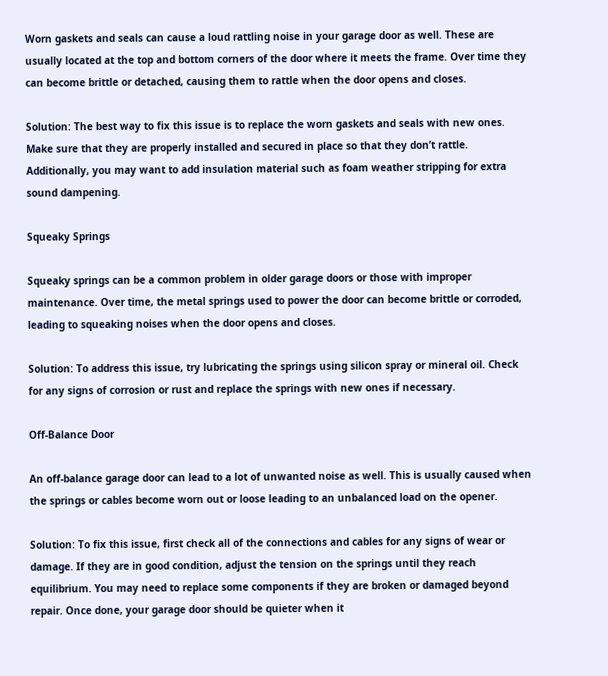Worn gaskets and seals can cause a loud rattling noise in your garage door as well. These are usually located at the top and bottom corners of the door where it meets the frame. Over time they can become brittle or detached, causing them to rattle when the door opens and closes.

Solution: The best way to fix this issue is to replace the worn gaskets and seals with new ones. Make sure that they are properly installed and secured in place so that they don’t rattle. Additionally, you may want to add insulation material such as foam weather stripping for extra sound dampening.

Squeaky Springs

Squeaky springs can be a common problem in older garage doors or those with improper maintenance. Over time, the metal springs used to power the door can become brittle or corroded, leading to squeaking noises when the door opens and closes.

Solution: To address this issue, try lubricating the springs using silicon spray or mineral oil. Check for any signs of corrosion or rust and replace the springs with new ones if necessary.

Off-Balance Door

An off-balance garage door can lead to a lot of unwanted noise as well. This is usually caused when the springs or cables become worn out or loose leading to an unbalanced load on the opener.

Solution: To fix this issue, first check all of the connections and cables for any signs of wear or damage. If they are in good condition, adjust the tension on the springs until they reach equilibrium. You may need to replace some components if they are broken or damaged beyond repair. Once done, your garage door should be quieter when it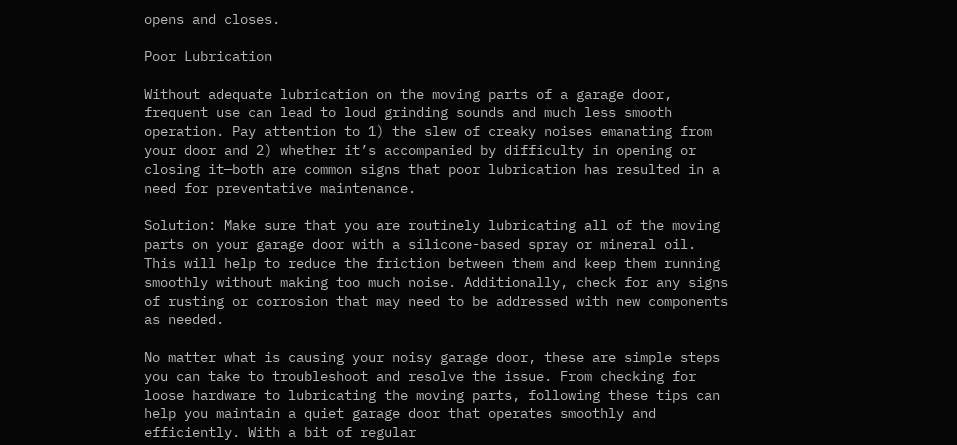opens and closes.

Poor Lubrication

Without adequate lubrication on the moving parts of a garage door, frequent use can lead to loud grinding sounds and much less smooth operation. Pay attention to 1) the slew of creaky noises emanating from your door and 2) whether it’s accompanied by difficulty in opening or closing it—both are common signs that poor lubrication has resulted in a need for preventative maintenance.

Solution: Make sure that you are routinely lubricating all of the moving parts on your garage door with a silicone-based spray or mineral oil. This will help to reduce the friction between them and keep them running smoothly without making too much noise. Additionally, check for any signs of rusting or corrosion that may need to be addressed with new components as needed.

No matter what is causing your noisy garage door, these are simple steps you can take to troubleshoot and resolve the issue. From checking for loose hardware to lubricating the moving parts, following these tips can help you maintain a quiet garage door that operates smoothly and efficiently. With a bit of regular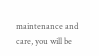maintenance and care, you will be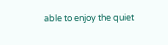able to enjoy the quiet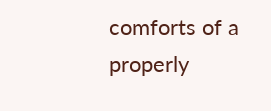comforts of a properly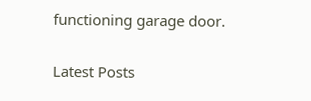functioning garage door.

Latest Posts